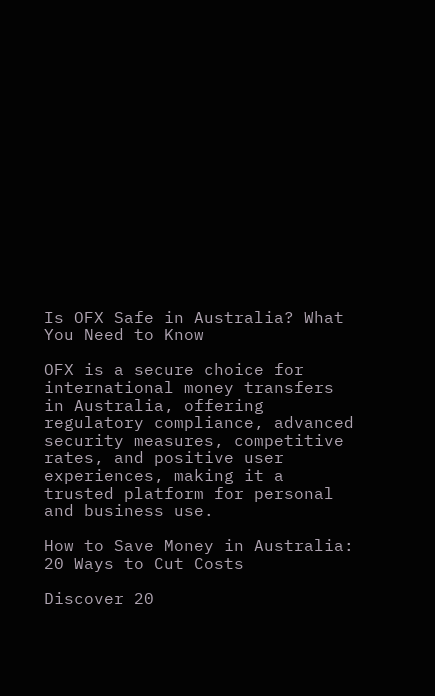Is OFX Safe in Australia? What You Need to Know

OFX is a secure choice for international money transfers in Australia, offering regulatory compliance, advanced security measures, competitive rates, and positive user experiences, making it a trusted platform for personal and business use.

How to Save Money in Australia: 20 Ways to Cut Costs

Discover 20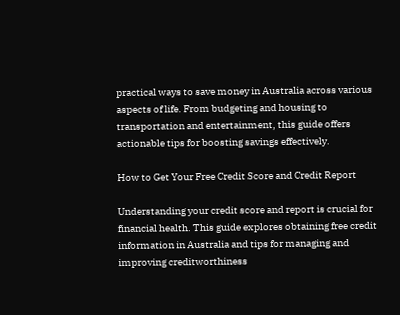practical ways to save money in Australia across various aspects of life. From budgeting and housing to transportation and entertainment, this guide offers actionable tips for boosting savings effectively.

How to Get Your Free Credit Score and Credit Report

Understanding your credit score and report is crucial for financial health. This guide explores obtaining free credit information in Australia and tips for managing and improving creditworthiness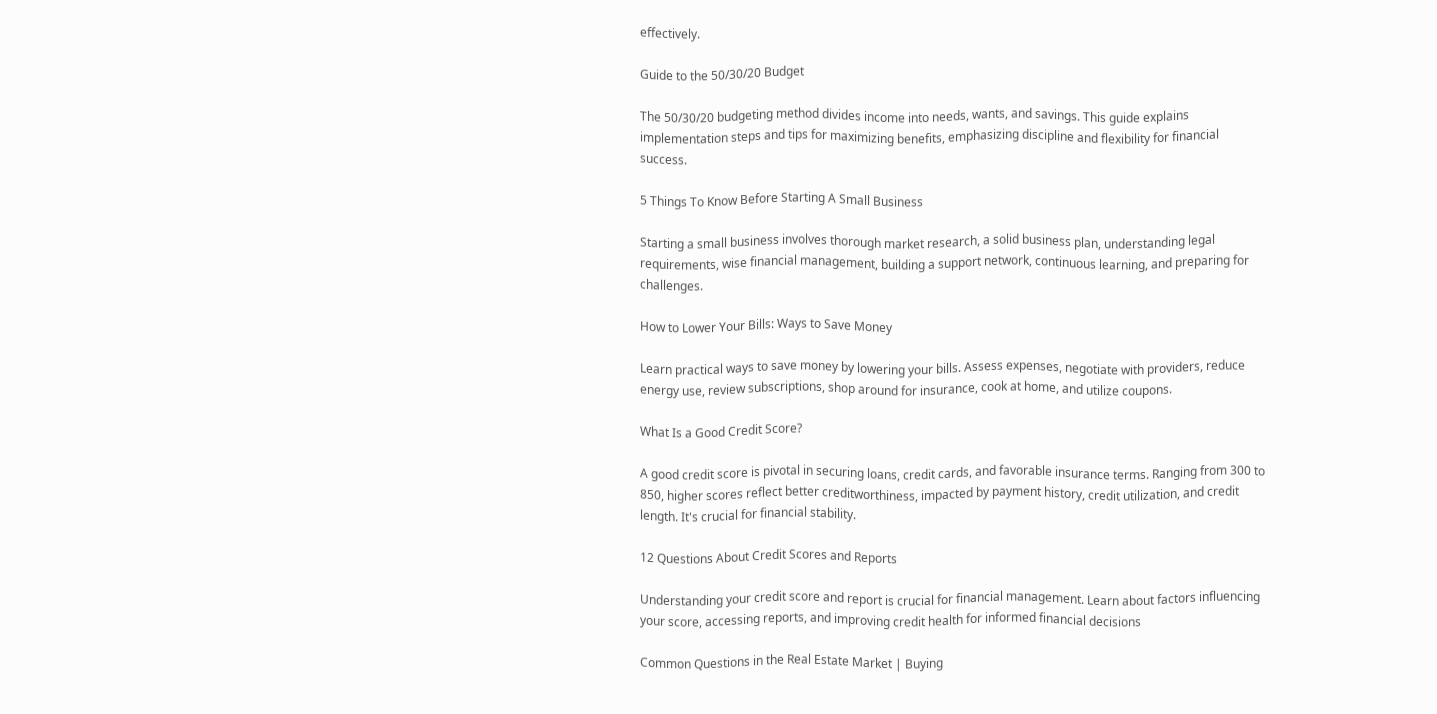effectively.

Guide to the 50/30/20 Budget

The 50/30/20 budgeting method divides income into needs, wants, and savings. This guide explains implementation steps and tips for maximizing benefits, emphasizing discipline and flexibility for financial success.

5 Things To Know Before Starting A Small Business

Starting a small business involves thorough market research, a solid business plan, understanding legal requirements, wise financial management, building a support network, continuous learning, and preparing for challenges.

How to Lower Your Bills: Ways to Save Money

Learn practical ways to save money by lowering your bills. Assess expenses, negotiate with providers, reduce energy use, review subscriptions, shop around for insurance, cook at home, and utilize coupons.

What Is a Good Credit Score?

A good credit score is pivotal in securing loans, credit cards, and favorable insurance terms. Ranging from 300 to 850, higher scores reflect better creditworthiness, impacted by payment history, credit utilization, and credit length. It's crucial for financial stability.

12 Questions About Credit Scores and Reports

Understanding your credit score and report is crucial for financial management. Learn about factors influencing your score, accessing reports, and improving credit health for informed financial decisions

Common Questions in the Real Estate Market | Buying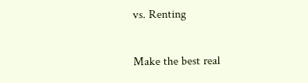vs. Renting

Make the best real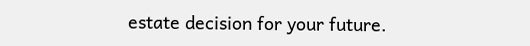estate decision for your future.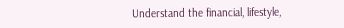Understand the financial, lifestyle,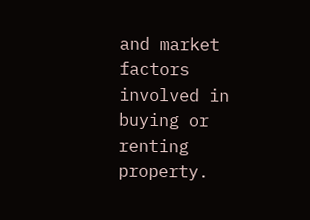and market factors involved in buying or renting property.